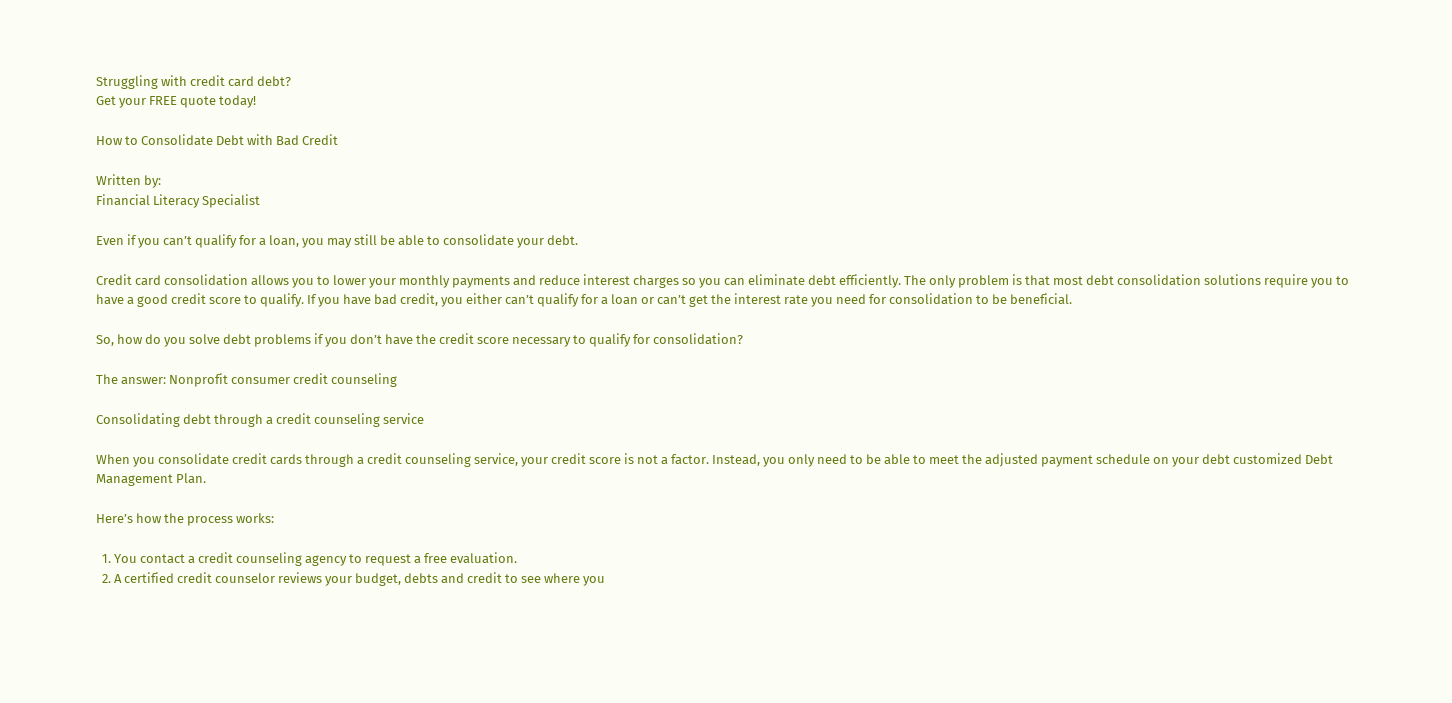Struggling with credit card debt?
Get your FREE quote today!

How to Consolidate Debt with Bad Credit

Written by:
Financial Literacy Specialist

Even if you can’t qualify for a loan, you may still be able to consolidate your debt.

Credit card consolidation allows you to lower your monthly payments and reduce interest charges so you can eliminate debt efficiently. The only problem is that most debt consolidation solutions require you to have a good credit score to qualify. If you have bad credit, you either can’t qualify for a loan or can’t get the interest rate you need for consolidation to be beneficial.

So, how do you solve debt problems if you don’t have the credit score necessary to qualify for consolidation?

The answer: Nonprofit consumer credit counseling

Consolidating debt through a credit counseling service

When you consolidate credit cards through a credit counseling service, your credit score is not a factor. Instead, you only need to be able to meet the adjusted payment schedule on your debt customized Debt Management Plan.

Here’s how the process works:

  1. You contact a credit counseling agency to request a free evaluation.
  2. A certified credit counselor reviews your budget, debts and credit to see where you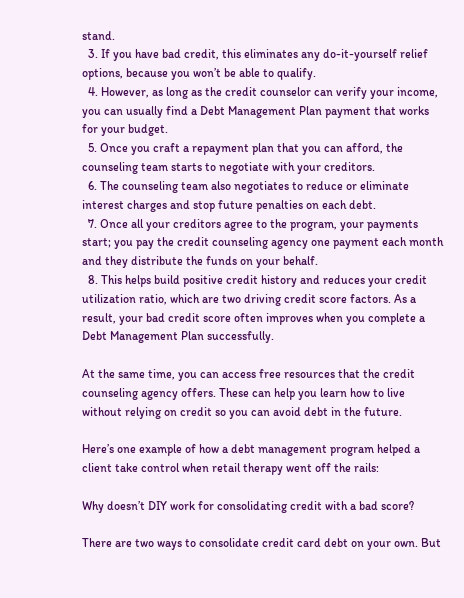stand.
  3. If you have bad credit, this eliminates any do-it-yourself relief options, because you won’t be able to qualify.
  4. However, as long as the credit counselor can verify your income, you can usually find a Debt Management Plan payment that works for your budget.
  5. Once you craft a repayment plan that you can afford, the counseling team starts to negotiate with your creditors.
  6. The counseling team also negotiates to reduce or eliminate interest charges and stop future penalties on each debt.
  7. Once all your creditors agree to the program, your payments start; you pay the credit counseling agency one payment each month and they distribute the funds on your behalf.
  8. This helps build positive credit history and reduces your credit utilization ratio, which are two driving credit score factors. As a result, your bad credit score often improves when you complete a Debt Management Plan successfully.

At the same time, you can access free resources that the credit counseling agency offers. These can help you learn how to live without relying on credit so you can avoid debt in the future.

Here’s one example of how a debt management program helped a client take control when retail therapy went off the rails:

Why doesn’t DIY work for consolidating credit with a bad score?

There are two ways to consolidate credit card debt on your own. But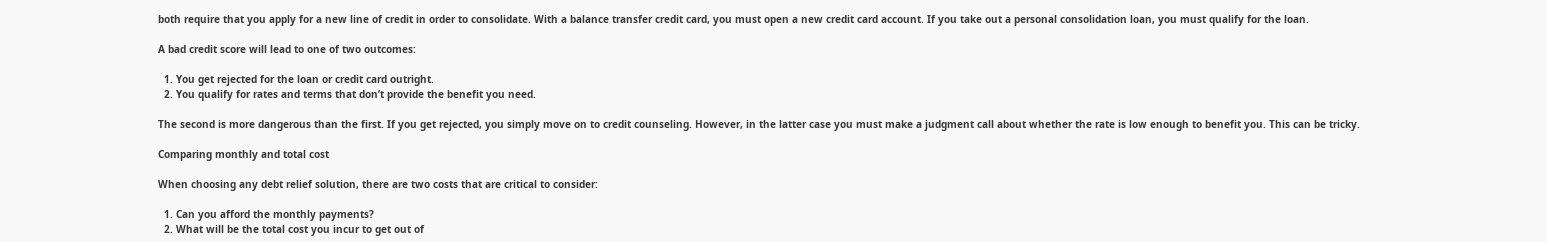both require that you apply for a new line of credit in order to consolidate. With a balance transfer credit card, you must open a new credit card account. If you take out a personal consolidation loan, you must qualify for the loan.

A bad credit score will lead to one of two outcomes:

  1. You get rejected for the loan or credit card outright.
  2. You qualify for rates and terms that don’t provide the benefit you need.

The second is more dangerous than the first. If you get rejected, you simply move on to credit counseling. However, in the latter case you must make a judgment call about whether the rate is low enough to benefit you. This can be tricky.

Comparing monthly and total cost

When choosing any debt relief solution, there are two costs that are critical to consider:

  1. Can you afford the monthly payments?
  2. What will be the total cost you incur to get out of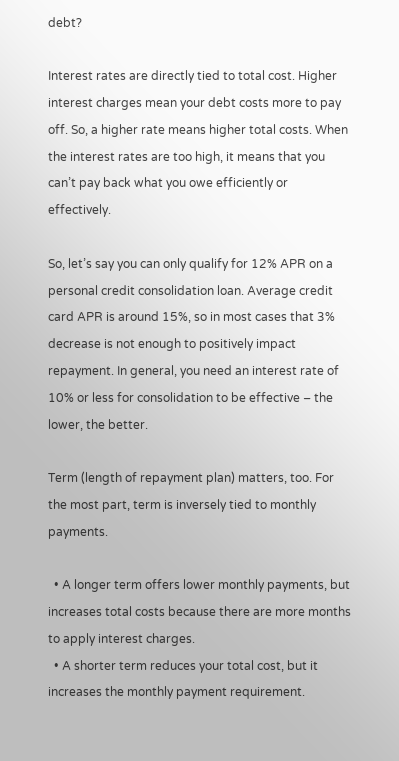debt?

Interest rates are directly tied to total cost. Higher interest charges mean your debt costs more to pay off. So, a higher rate means higher total costs. When the interest rates are too high, it means that you can’t pay back what you owe efficiently or effectively.

So, let’s say you can only qualify for 12% APR on a personal credit consolidation loan. Average credit card APR is around 15%, so in most cases that 3% decrease is not enough to positively impact repayment. In general, you need an interest rate of 10% or less for consolidation to be effective – the lower, the better.

Term (length of repayment plan) matters, too. For the most part, term is inversely tied to monthly payments.

  • A longer term offers lower monthly payments, but increases total costs because there are more months to apply interest charges.
  • A shorter term reduces your total cost, but it increases the monthly payment requirement.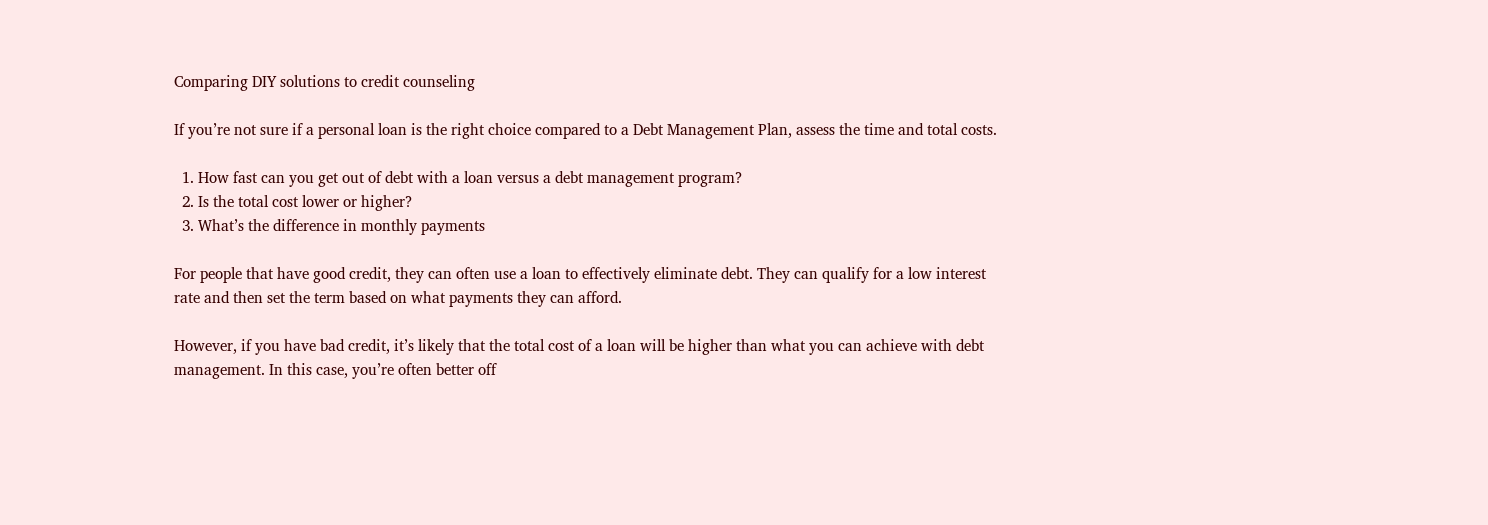Comparing DIY solutions to credit counseling

If you’re not sure if a personal loan is the right choice compared to a Debt Management Plan, assess the time and total costs.

  1. How fast can you get out of debt with a loan versus a debt management program?
  2. Is the total cost lower or higher?
  3. What’s the difference in monthly payments

For people that have good credit, they can often use a loan to effectively eliminate debt. They can qualify for a low interest rate and then set the term based on what payments they can afford.

However, if you have bad credit, it’s likely that the total cost of a loan will be higher than what you can achieve with debt management. In this case, you’re often better off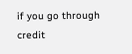if you go through credit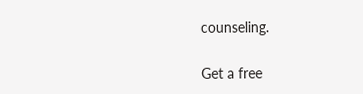counseling.

Get a free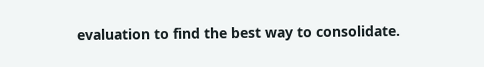evaluation to find the best way to consolidate.